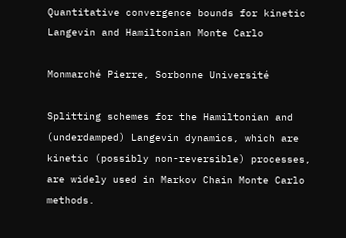Quantitative convergence bounds for kinetic Langevin and Hamiltonian Monte Carlo

Monmarché Pierre, Sorbonne Université

Splitting schemes for the Hamiltonian and (underdamped) Langevin dynamics, which are kinetic (possibly non-reversible) processes, are widely used in Markov Chain Monte Carlo methods.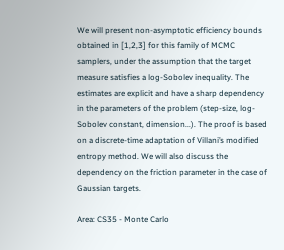We will present non-asymptotic efficiency bounds obtained in [1,2,3] for this family of MCMC samplers, under the assumption that the target measure satisfies a log-Sobolev inequality. The estimates are explicit and have a sharp dependency in the parameters of the problem (step-size, log-Sobolev constant, dimension...). The proof is based on a discrete-time adaptation of Villani’s modified entropy method. We will also discuss the dependency on the friction parameter in the case of Gaussian targets.

Area: CS35 - Monte Carlo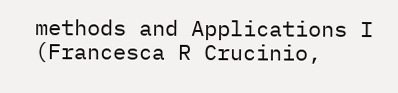methods and Applications I (Francesca R Crucinio,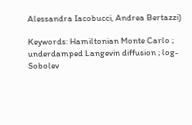Alessandra Iacobucci, Andrea Bertazzi)

Keywords: Hamiltonian Monte Carlo ; underdamped Langevin diffusion ; log-Sobolev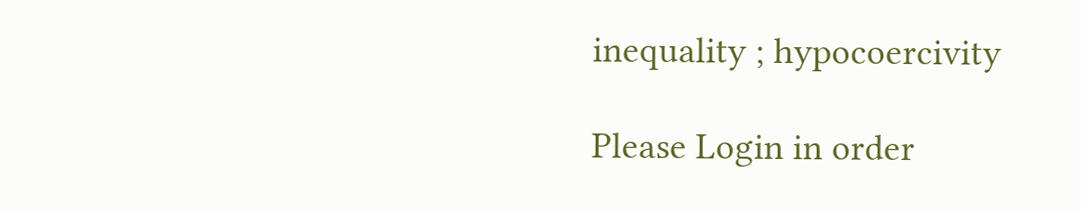inequality ; hypocoercivity

Please Login in order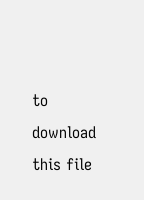to download this file